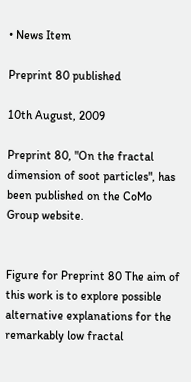• News Item

Preprint 80 published

10th August, 2009

Preprint 80, "On the fractal dimension of soot particles", has been published on the CoMo Group website.


Figure for Preprint 80 The aim of this work is to explore possible alternative explanations for the remarkably low fractal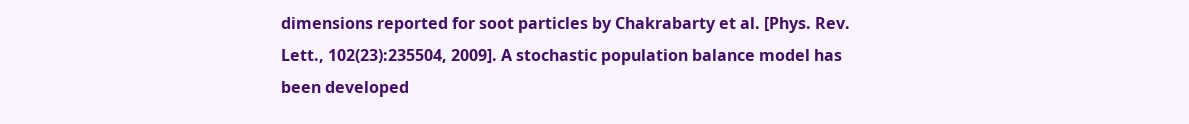dimensions reported for soot particles by Chakrabarty et al. [Phys. Rev. Lett., 102(23):235504, 2009]. A stochastic population balance model has been developed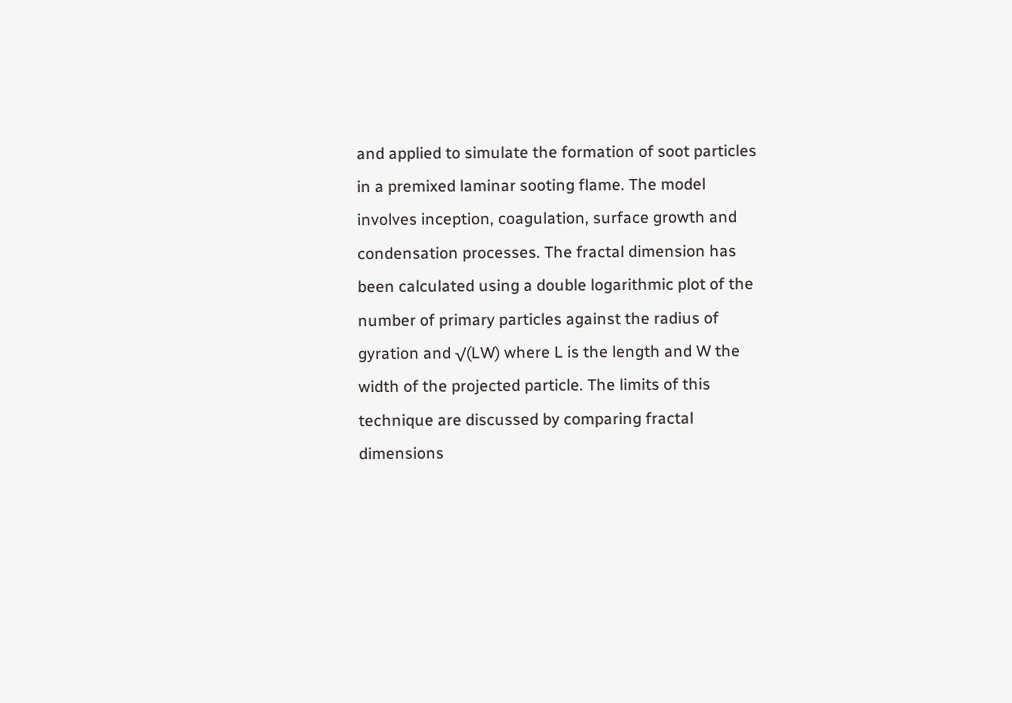and applied to simulate the formation of soot particles in a premixed laminar sooting flame. The model involves inception, coagulation, surface growth and condensation processes. The fractal dimension has been calculated using a double logarithmic plot of the number of primary particles against the radius of gyration and √(LW) where L is the length and W the width of the projected particle. The limits of this technique are discussed by comparing fractal dimensions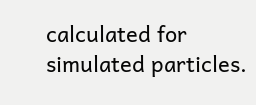calculated for simulated particles.